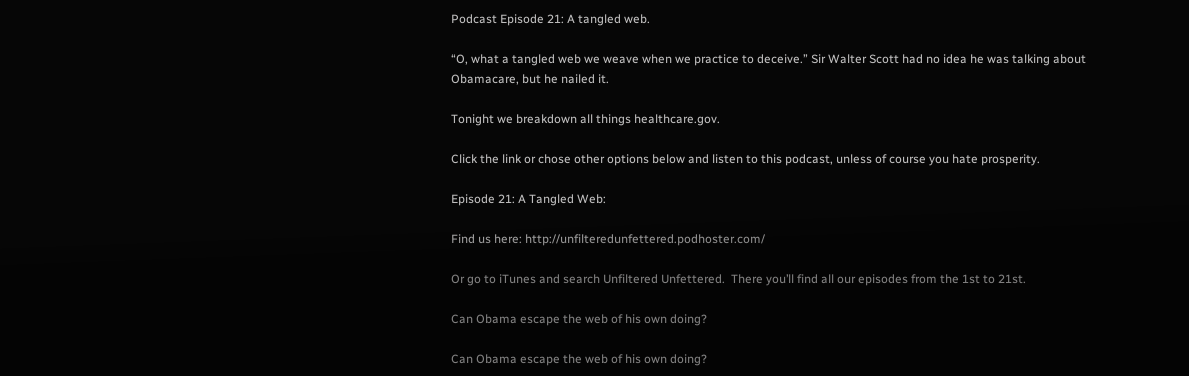Podcast Episode 21: A tangled web.

“O, what a tangled web we weave when we practice to deceive.” Sir Walter Scott had no idea he was talking about Obamacare, but he nailed it.

Tonight we breakdown all things healthcare.gov.

Click the link or chose other options below and listen to this podcast, unless of course you hate prosperity.

Episode 21: A Tangled Web:

Find us here: http://unfilteredunfettered.podhoster.com/

Or go to iTunes and search Unfiltered Unfettered.  There you’ll find all our episodes from the 1st to 21st.

Can Obama escape the web of his own doing?

Can Obama escape the web of his own doing?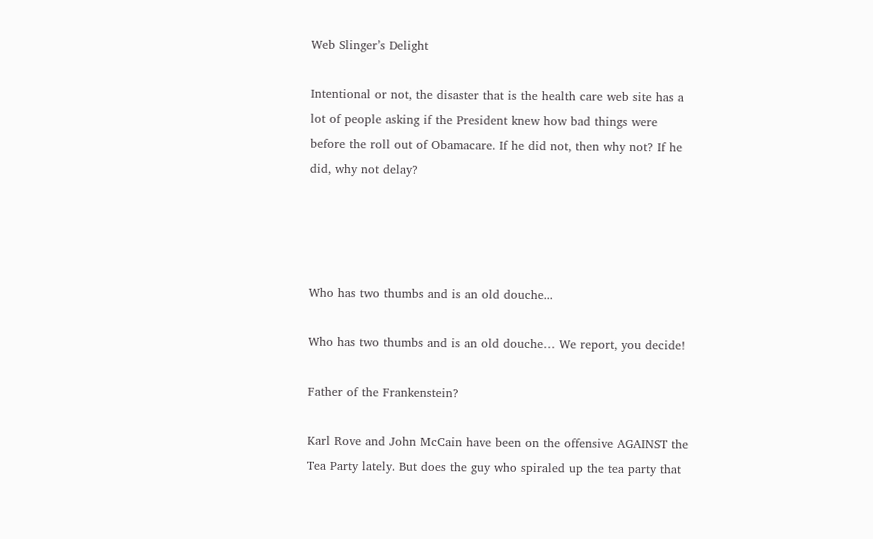Web Slinger’s Delight

Intentional or not, the disaster that is the health care web site has a lot of people asking if the President knew how bad things were before the roll out of Obamacare. If he did not, then why not? If he did, why not delay?




Who has two thumbs and is an old douche...

Who has two thumbs and is an old douche… We report, you decide!

Father of the Frankenstein?

Karl Rove and John McCain have been on the offensive AGAINST the Tea Party lately. But does the guy who spiraled up the tea party that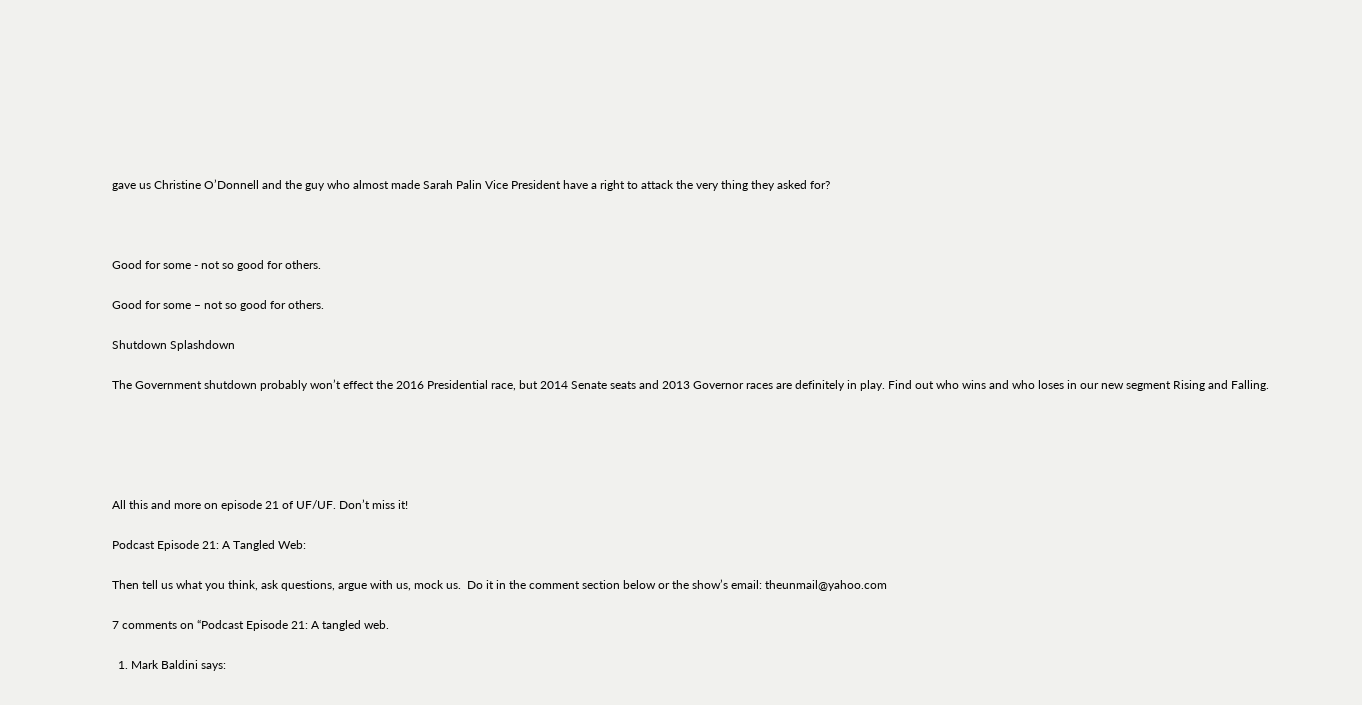gave us Christine O’Donnell and the guy who almost made Sarah Palin Vice President have a right to attack the very thing they asked for?



Good for some - not so good for others.

Good for some – not so good for others.

Shutdown Splashdown

The Government shutdown probably won’t effect the 2016 Presidential race, but 2014 Senate seats and 2013 Governor races are definitely in play. Find out who wins and who loses in our new segment Rising and Falling.





All this and more on episode 21 of UF/UF. Don’t miss it!

Podcast Episode 21: A Tangled Web:

Then tell us what you think, ask questions, argue with us, mock us.  Do it in the comment section below or the show’s email: theunmail@yahoo.com

7 comments on “Podcast Episode 21: A tangled web.

  1. Mark Baldini says: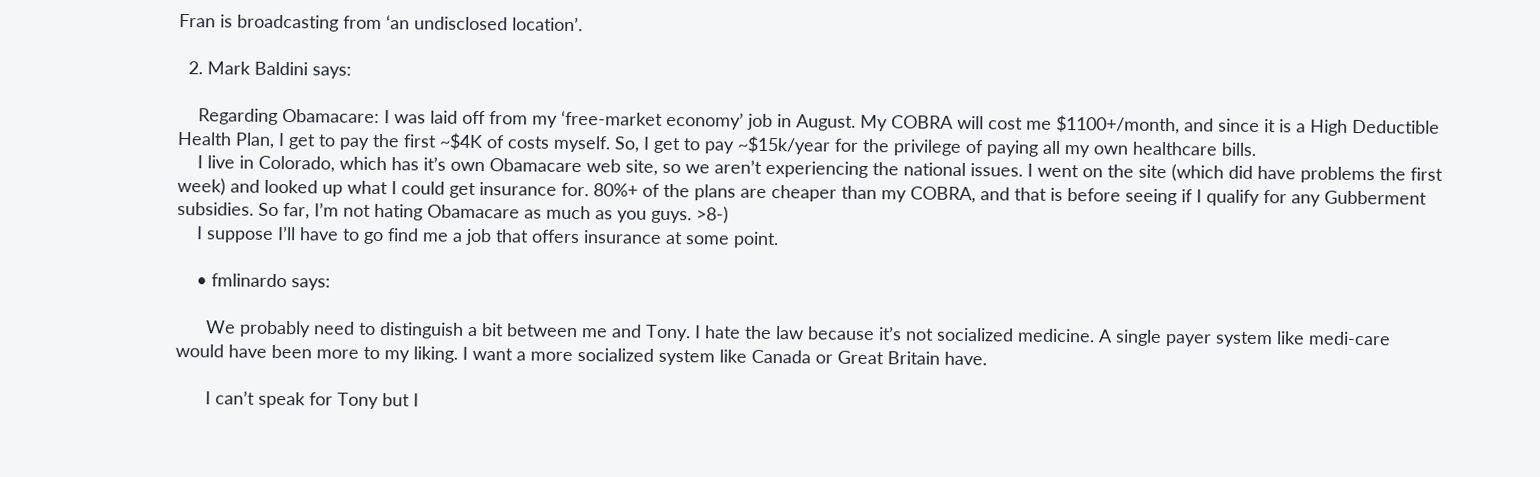Fran is broadcasting from ‘an undisclosed location’.

  2. Mark Baldini says:

    Regarding Obamacare: I was laid off from my ‘free-market economy’ job in August. My COBRA will cost me $1100+/month, and since it is a High Deductible Health Plan, I get to pay the first ~$4K of costs myself. So, I get to pay ~$15k/year for the privilege of paying all my own healthcare bills.
    I live in Colorado, which has it’s own Obamacare web site, so we aren’t experiencing the national issues. I went on the site (which did have problems the first week) and looked up what I could get insurance for. 80%+ of the plans are cheaper than my COBRA, and that is before seeing if I qualify for any Gubberment subsidies. So far, I’m not hating Obamacare as much as you guys. >8-)
    I suppose I’ll have to go find me a job that offers insurance at some point.

    • fmlinardo says:

      We probably need to distinguish a bit between me and Tony. I hate the law because it’s not socialized medicine. A single payer system like medi-care would have been more to my liking. I want a more socialized system like Canada or Great Britain have.

      I can’t speak for Tony but I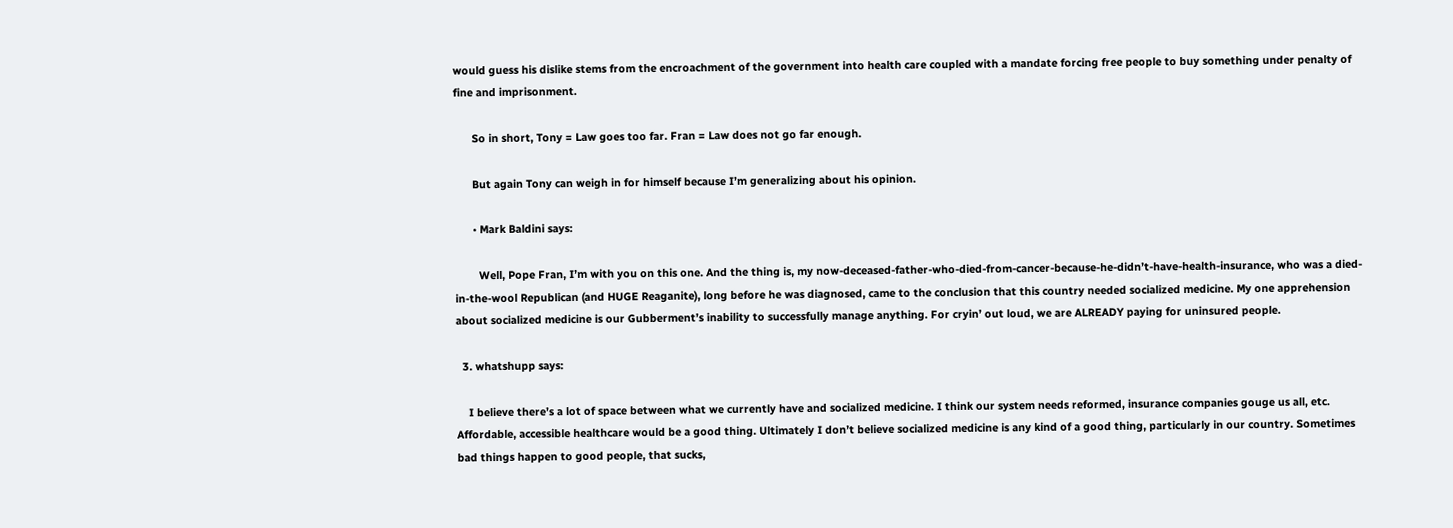would guess his dislike stems from the encroachment of the government into health care coupled with a mandate forcing free people to buy something under penalty of fine and imprisonment.

      So in short, Tony = Law goes too far. Fran = Law does not go far enough.

      But again Tony can weigh in for himself because I’m generalizing about his opinion.

      • Mark Baldini says:

        Well, Pope Fran, I’m with you on this one. And the thing is, my now-deceased-father-who-died-from-cancer-because-he-didn’t-have-health-insurance, who was a died-in-the-wool Republican (and HUGE Reaganite), long before he was diagnosed, came to the conclusion that this country needed socialized medicine. My one apprehension about socialized medicine is our Gubberment’s inability to successfully manage anything. For cryin’ out loud, we are ALREADY paying for uninsured people.

  3. whatshupp says:

    I believe there’s a lot of space between what we currently have and socialized medicine. I think our system needs reformed, insurance companies gouge us all, etc. Affordable, accessible healthcare would be a good thing. Ultimately I don’t believe socialized medicine is any kind of a good thing, particularly in our country. Sometimes bad things happen to good people, that sucks,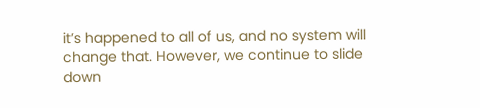it’s happened to all of us, and no system will change that. However, we continue to slide down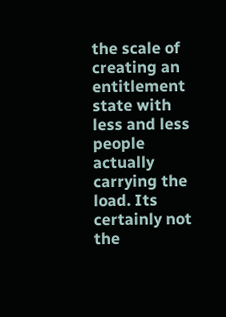the scale of creating an entitlement state with less and less people actually carrying the load. Its certainly not the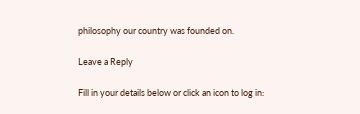philosophy our country was founded on.

Leave a Reply

Fill in your details below or click an icon to log in: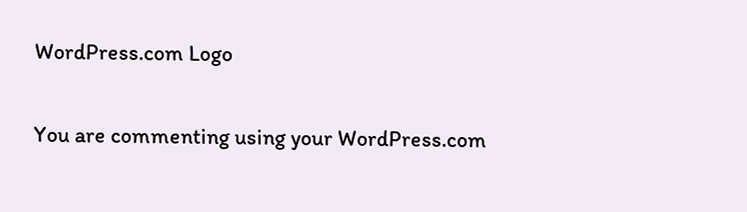WordPress.com Logo

You are commenting using your WordPress.com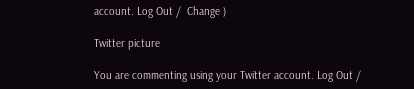account. Log Out /  Change )

Twitter picture

You are commenting using your Twitter account. Log Out /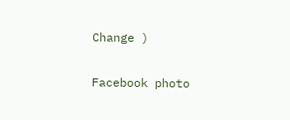Change )

Facebook photo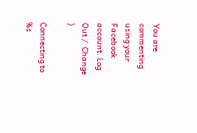You are commenting using your Facebook account. Log Out /  Change )

Connecting to %s